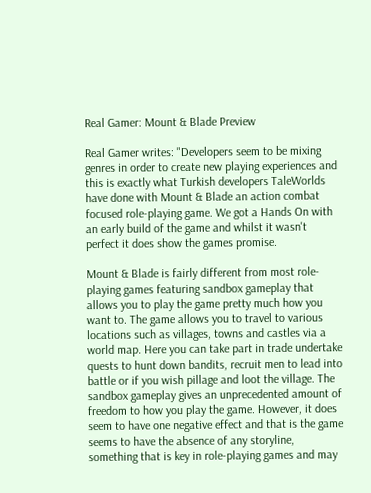Real Gamer: Mount & Blade Preview

Real Gamer writes: "Developers seem to be mixing genres in order to create new playing experiences and this is exactly what Turkish developers TaleWorlds have done with Mount & Blade an action combat focused role-playing game. We got a Hands On with an early build of the game and whilst it wasn't perfect it does show the games promise.

Mount & Blade is fairly different from most role-playing games featuring sandbox gameplay that allows you to play the game pretty much how you want to. The game allows you to travel to various locations such as villages, towns and castles via a world map. Here you can take part in trade undertake quests to hunt down bandits, recruit men to lead into battle or if you wish pillage and loot the village. The sandbox gameplay gives an unprecedented amount of freedom to how you play the game. However, it does seem to have one negative effect and that is the game seems to have the absence of any storyline, something that is key in role-playing games and may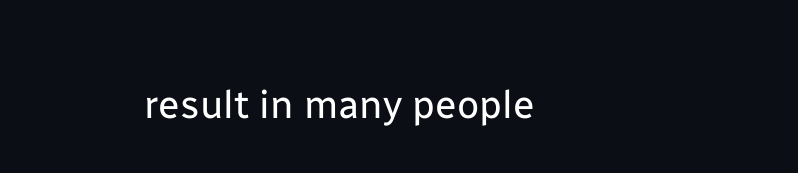result in many people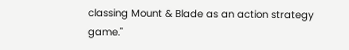classing Mount & Blade as an action strategy game."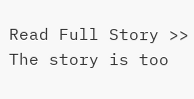Read Full Story >>
The story is too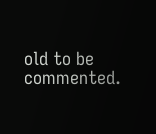old to be commented.